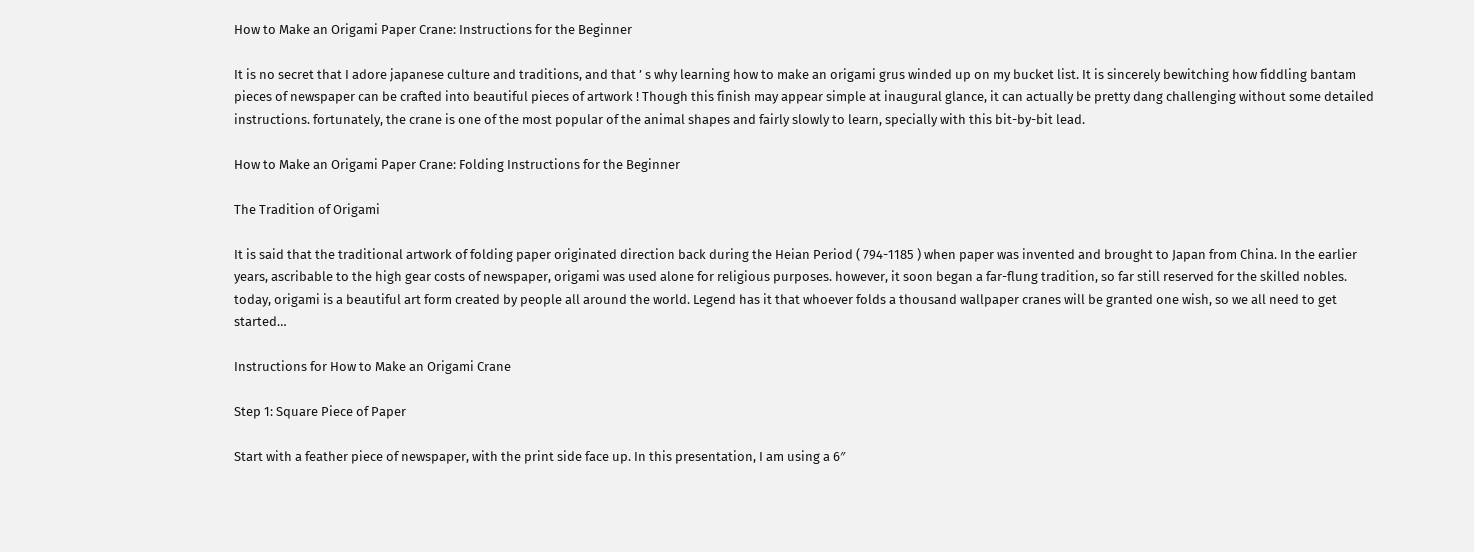How to Make an Origami Paper Crane: Instructions for the Beginner

It is no secret that I adore japanese culture and traditions, and that ’ s why learning how to make an origami grus winded up on my bucket list. It is sincerely bewitching how fiddling bantam pieces of newspaper can be crafted into beautiful pieces of artwork ! Though this finish may appear simple at inaugural glance, it can actually be pretty dang challenging without some detailed instructions. fortunately, the crane is one of the most popular of the animal shapes and fairly slowly to learn, specially with this bit-by-bit lead.

How to Make an Origami Paper Crane: Folding Instructions for the Beginner

The Tradition of Origami

It is said that the traditional artwork of folding paper originated direction back during the Heian Period ( 794-1185 ) when paper was invented and brought to Japan from China. In the earlier years, ascribable to the high gear costs of newspaper, origami was used alone for religious purposes. however, it soon began a far-flung tradition, so far still reserved for the skilled nobles. today, origami is a beautiful art form created by people all around the world. Legend has it that whoever folds a thousand wallpaper cranes will be granted one wish, so we all need to get started…

Instructions for How to Make an Origami Crane

Step 1: Square Piece of Paper

Start with a feather piece of newspaper, with the print side face up. In this presentation, I am using a 6″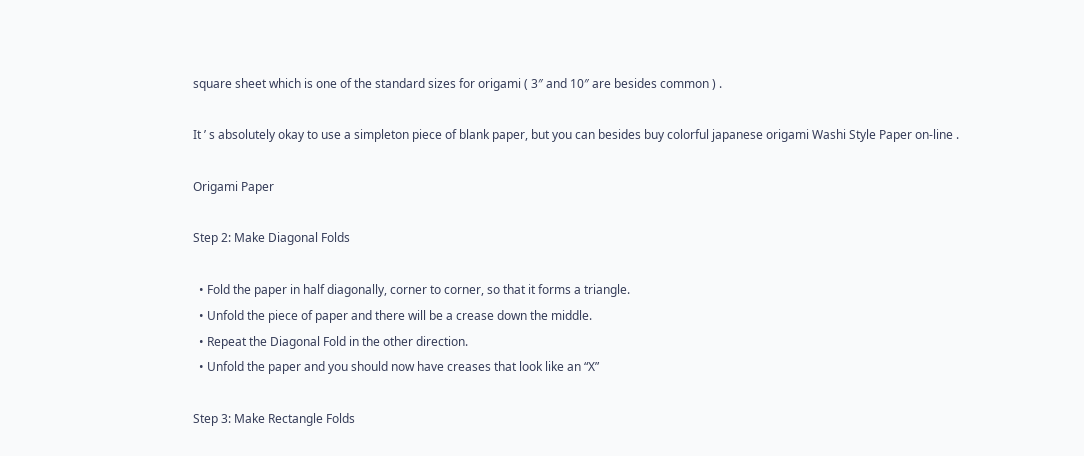square sheet which is one of the standard sizes for origami ( 3″ and 10″ are besides common ) .

It ’ s absolutely okay to use a simpleton piece of blank paper, but you can besides buy colorful japanese origami Washi Style Paper on-line .

Origami Paper

Step 2: Make Diagonal Folds

  • Fold the paper in half diagonally, corner to corner, so that it forms a triangle.
  • Unfold the piece of paper and there will be a crease down the middle.
  • Repeat the Diagonal Fold in the other direction.
  • Unfold the paper and you should now have creases that look like an “X”

Step 3: Make Rectangle Folds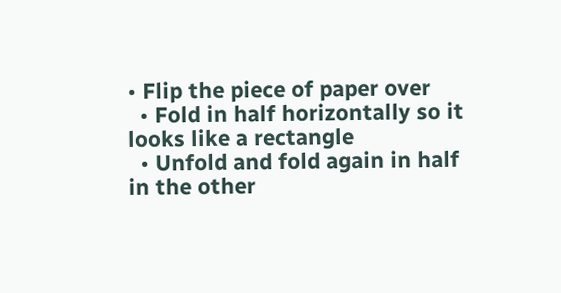• Flip the piece of paper over
  • Fold in half horizontally so it looks like a rectangle
  • Unfold and fold again in half in the other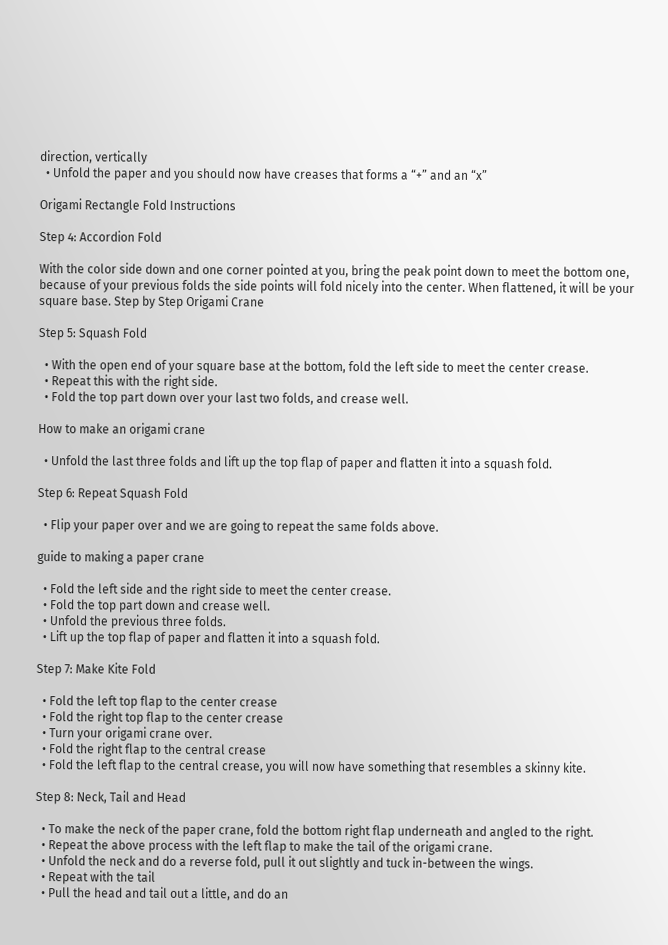direction, vertically
  • Unfold the paper and you should now have creases that forms a “+” and an “x”

Origami Rectangle Fold Instructions

Step 4: Accordion Fold

With the color side down and one corner pointed at you, bring the peak point down to meet the bottom one, because of your previous folds the side points will fold nicely into the center. When flattened, it will be your square base. Step by Step Origami Crane

Step 5: Squash Fold

  • With the open end of your square base at the bottom, fold the left side to meet the center crease.
  • Repeat this with the right side.
  • Fold the top part down over your last two folds, and crease well.

How to make an origami crane

  • Unfold the last three folds and lift up the top flap of paper and flatten it into a squash fold.

Step 6: Repeat Squash Fold

  • Flip your paper over and we are going to repeat the same folds above.

guide to making a paper crane

  • Fold the left side and the right side to meet the center crease.
  • Fold the top part down and crease well.
  • Unfold the previous three folds.
  • Lift up the top flap of paper and flatten it into a squash fold.

Step 7: Make Kite Fold

  • Fold the left top flap to the center crease
  • Fold the right top flap to the center crease
  • Turn your origami crane over.
  • Fold the right flap to the central crease
  • Fold the left flap to the central crease, you will now have something that resembles a skinny kite.

Step 8: Neck, Tail and Head

  • To make the neck of the paper crane, fold the bottom right flap underneath and angled to the right.
  • Repeat the above process with the left flap to make the tail of the origami crane.
  • Unfold the neck and do a reverse fold, pull it out slightly and tuck in-between the wings.
  • Repeat with the tail
  • Pull the head and tail out a little, and do an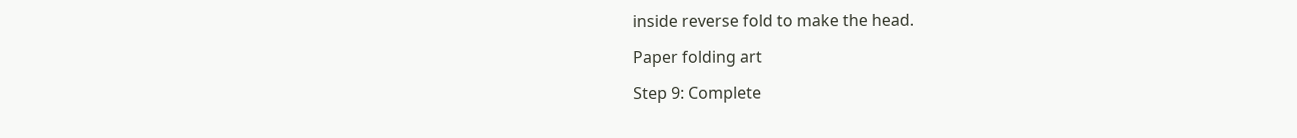inside reverse fold to make the head.

Paper folding art

Step 9: Complete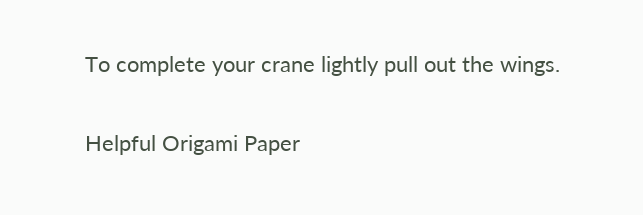To complete your crane lightly pull out the wings.

Helpful Origami Paper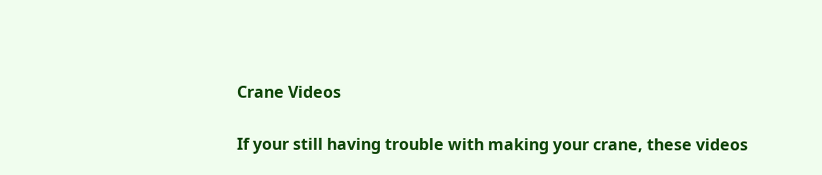Crane Videos

If your still having trouble with making your crane, these videos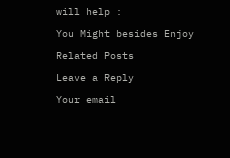will help :

You Might besides Enjoy

Related Posts

Leave a Reply

Your email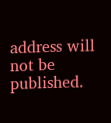address will not be published.